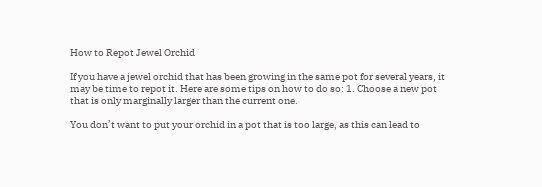How to Repot Jewel Orchid

If you have a jewel orchid that has been growing in the same pot for several years, it may be time to repot it. Here are some tips on how to do so: 1. Choose a new pot that is only marginally larger than the current one.

You don’t want to put your orchid in a pot that is too large, as this can lead to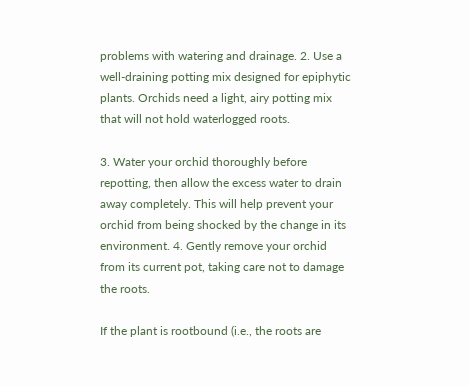problems with watering and drainage. 2. Use a well-draining potting mix designed for epiphytic plants. Orchids need a light, airy potting mix that will not hold waterlogged roots.

3. Water your orchid thoroughly before repotting, then allow the excess water to drain away completely. This will help prevent your orchid from being shocked by the change in its environment. 4. Gently remove your orchid from its current pot, taking care not to damage the roots.

If the plant is rootbound (i.e., the roots are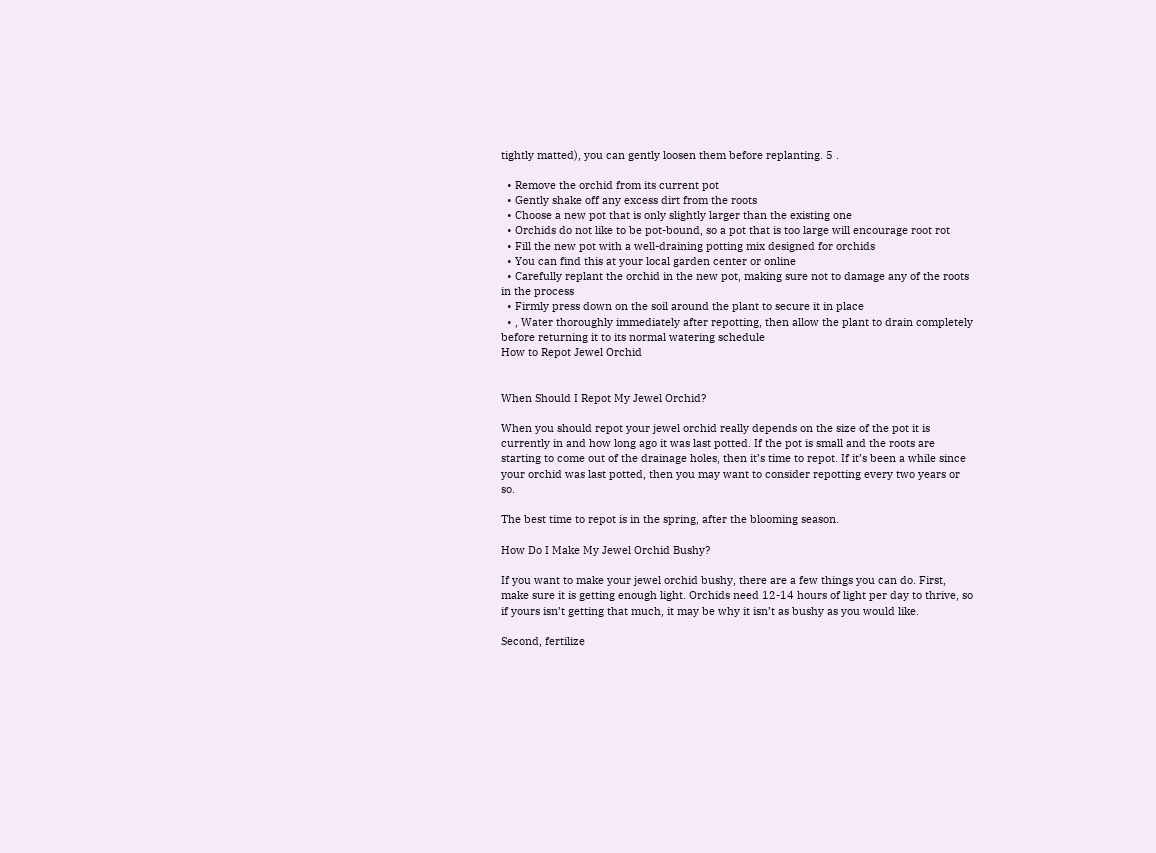tightly matted), you can gently loosen them before replanting. 5 .

  • Remove the orchid from its current pot
  • Gently shake off any excess dirt from the roots
  • Choose a new pot that is only slightly larger than the existing one
  • Orchids do not like to be pot-bound, so a pot that is too large will encourage root rot
  • Fill the new pot with a well-draining potting mix designed for orchids
  • You can find this at your local garden center or online
  • Carefully replant the orchid in the new pot, making sure not to damage any of the roots in the process
  • Firmly press down on the soil around the plant to secure it in place
  • , Water thoroughly immediately after repotting, then allow the plant to drain completely before returning it to its normal watering schedule
How to Repot Jewel Orchid


When Should I Repot My Jewel Orchid?

When you should repot your jewel orchid really depends on the size of the pot it is currently in and how long ago it was last potted. If the pot is small and the roots are starting to come out of the drainage holes, then it’s time to repot. If it’s been a while since your orchid was last potted, then you may want to consider repotting every two years or so.

The best time to repot is in the spring, after the blooming season.

How Do I Make My Jewel Orchid Bushy?

If you want to make your jewel orchid bushy, there are a few things you can do. First, make sure it is getting enough light. Orchids need 12-14 hours of light per day to thrive, so if yours isn’t getting that much, it may be why it isn’t as bushy as you would like.

Second, fertilize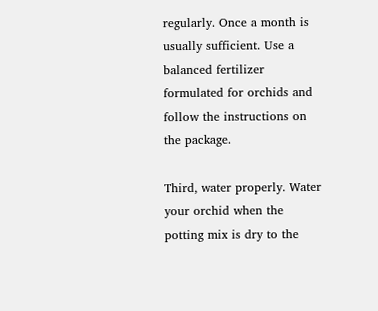regularly. Once a month is usually sufficient. Use a balanced fertilizer formulated for orchids and follow the instructions on the package.

Third, water properly. Water your orchid when the potting mix is dry to the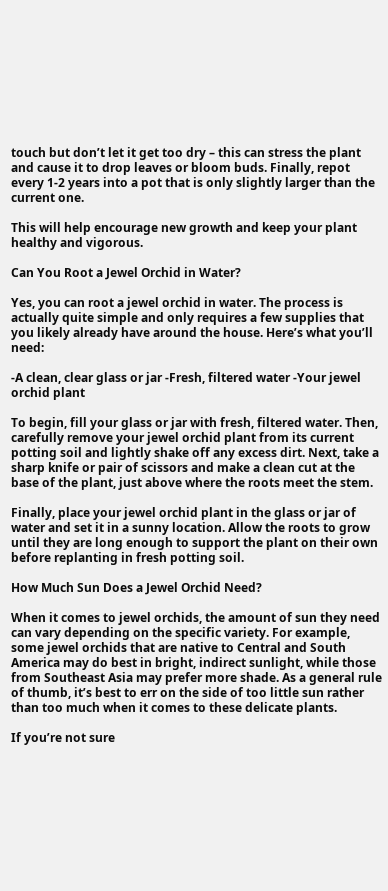touch but don’t let it get too dry – this can stress the plant and cause it to drop leaves or bloom buds. Finally, repot every 1-2 years into a pot that is only slightly larger than the current one.

This will help encourage new growth and keep your plant healthy and vigorous.

Can You Root a Jewel Orchid in Water?

Yes, you can root a jewel orchid in water. The process is actually quite simple and only requires a few supplies that you likely already have around the house. Here’s what you’ll need:

-A clean, clear glass or jar -Fresh, filtered water -Your jewel orchid plant

To begin, fill your glass or jar with fresh, filtered water. Then, carefully remove your jewel orchid plant from its current potting soil and lightly shake off any excess dirt. Next, take a sharp knife or pair of scissors and make a clean cut at the base of the plant, just above where the roots meet the stem.

Finally, place your jewel orchid plant in the glass or jar of water and set it in a sunny location. Allow the roots to grow until they are long enough to support the plant on their own before replanting in fresh potting soil.

How Much Sun Does a Jewel Orchid Need?

When it comes to jewel orchids, the amount of sun they need can vary depending on the specific variety. For example, some jewel orchids that are native to Central and South America may do best in bright, indirect sunlight, while those from Southeast Asia may prefer more shade. As a general rule of thumb, it’s best to err on the side of too little sun rather than too much when it comes to these delicate plants.

If you’re not sure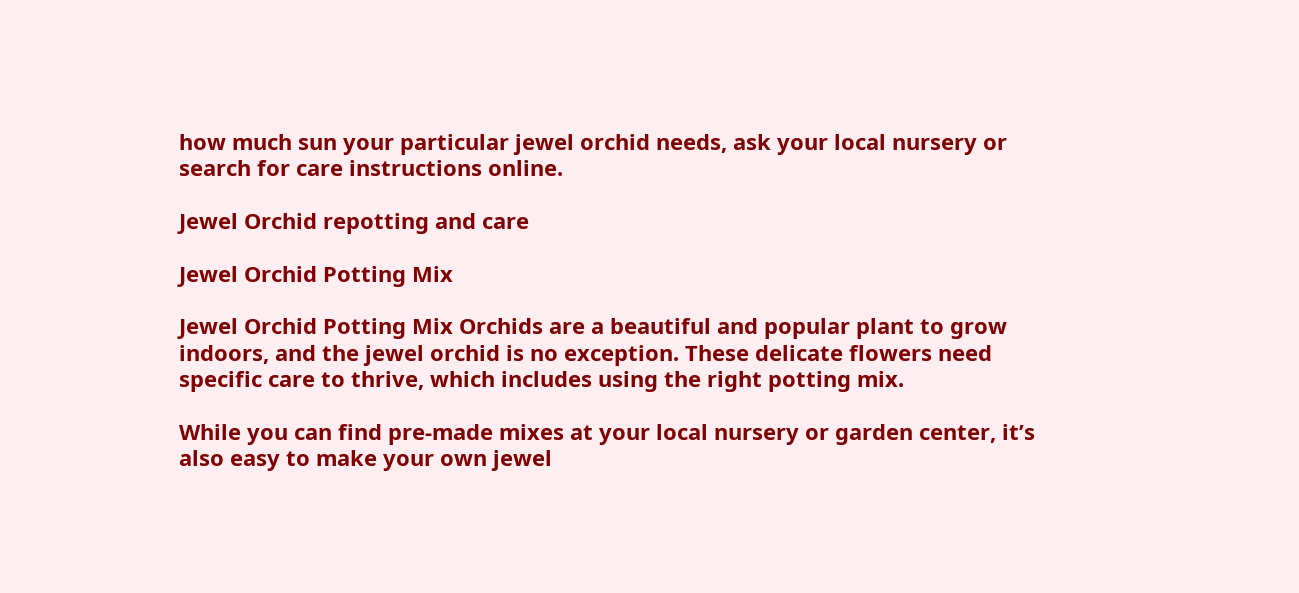how much sun your particular jewel orchid needs, ask your local nursery or search for care instructions online.

Jewel Orchid repotting and care

Jewel Orchid Potting Mix

Jewel Orchid Potting Mix Orchids are a beautiful and popular plant to grow indoors, and the jewel orchid is no exception. These delicate flowers need specific care to thrive, which includes using the right potting mix.

While you can find pre-made mixes at your local nursery or garden center, it’s also easy to make your own jewel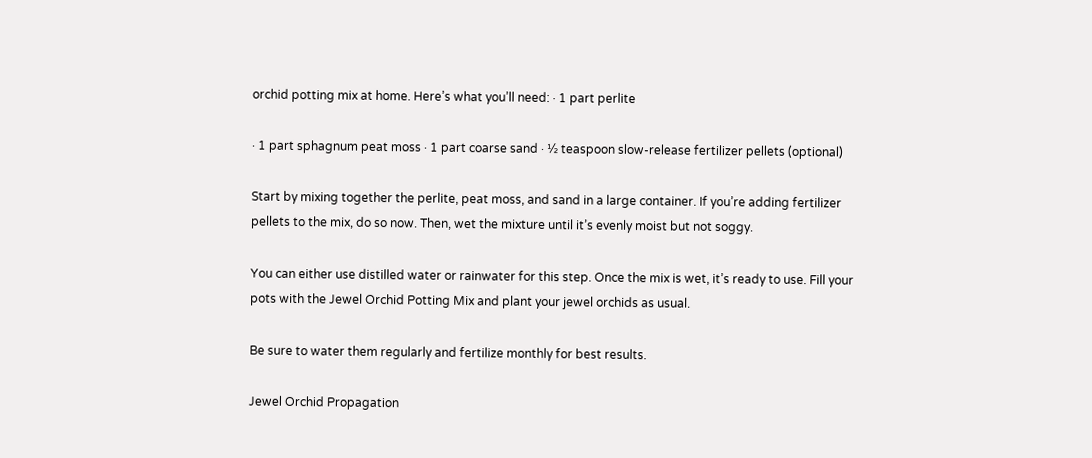orchid potting mix at home. Here’s what you’ll need: · 1 part perlite

· 1 part sphagnum peat moss · 1 part coarse sand · ½ teaspoon slow-release fertilizer pellets (optional)

Start by mixing together the perlite, peat moss, and sand in a large container. If you’re adding fertilizer pellets to the mix, do so now. Then, wet the mixture until it’s evenly moist but not soggy.

You can either use distilled water or rainwater for this step. Once the mix is wet, it’s ready to use. Fill your pots with the Jewel Orchid Potting Mix and plant your jewel orchids as usual.

Be sure to water them regularly and fertilize monthly for best results.

Jewel Orchid Propagation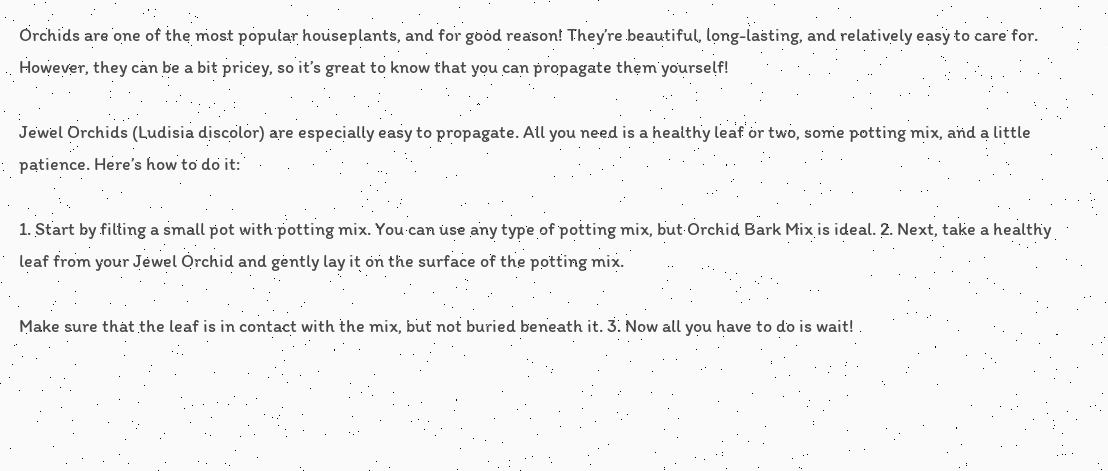Orchids are one of the most popular houseplants, and for good reason! They’re beautiful, long-lasting, and relatively easy to care for. However, they can be a bit pricey, so it’s great to know that you can propagate them yourself!

Jewel Orchids (Ludisia discolor) are especially easy to propagate. All you need is a healthy leaf or two, some potting mix, and a little patience. Here’s how to do it:

1. Start by filling a small pot with potting mix. You can use any type of potting mix, but Orchid Bark Mix is ideal. 2. Next, take a healthy leaf from your Jewel Orchid and gently lay it on the surface of the potting mix.

Make sure that the leaf is in contact with the mix, but not buried beneath it. 3. Now all you have to do is wait!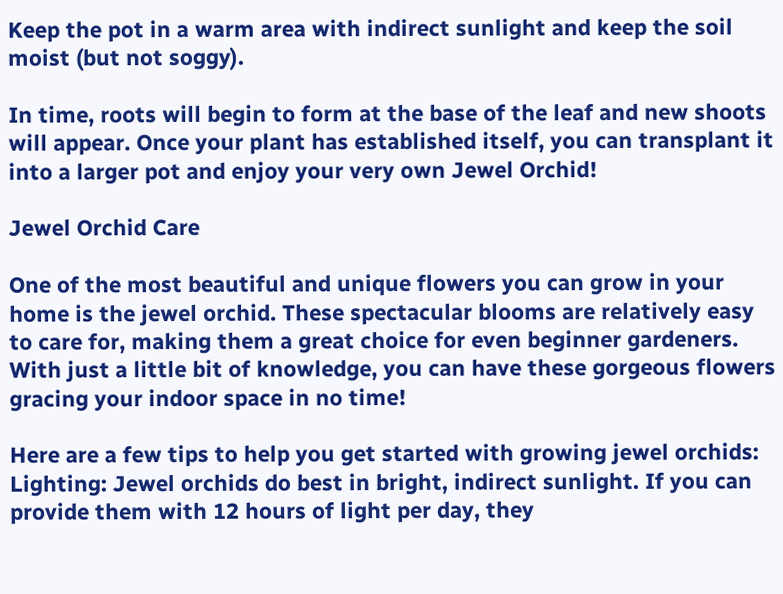Keep the pot in a warm area with indirect sunlight and keep the soil moist (but not soggy).

In time, roots will begin to form at the base of the leaf and new shoots will appear. Once your plant has established itself, you can transplant it into a larger pot and enjoy your very own Jewel Orchid!

Jewel Orchid Care

One of the most beautiful and unique flowers you can grow in your home is the jewel orchid. These spectacular blooms are relatively easy to care for, making them a great choice for even beginner gardeners. With just a little bit of knowledge, you can have these gorgeous flowers gracing your indoor space in no time!

Here are a few tips to help you get started with growing jewel orchids: Lighting: Jewel orchids do best in bright, indirect sunlight. If you can provide them with 12 hours of light per day, they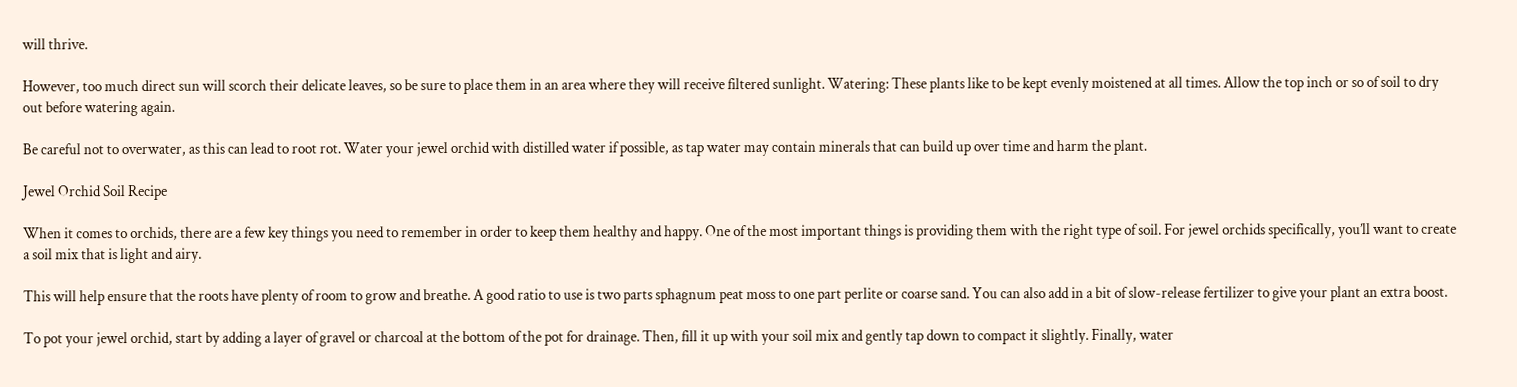will thrive.

However, too much direct sun will scorch their delicate leaves, so be sure to place them in an area where they will receive filtered sunlight. Watering: These plants like to be kept evenly moistened at all times. Allow the top inch or so of soil to dry out before watering again.

Be careful not to overwater, as this can lead to root rot. Water your jewel orchid with distilled water if possible, as tap water may contain minerals that can build up over time and harm the plant.

Jewel Orchid Soil Recipe

When it comes to orchids, there are a few key things you need to remember in order to keep them healthy and happy. One of the most important things is providing them with the right type of soil. For jewel orchids specifically, you’ll want to create a soil mix that is light and airy.

This will help ensure that the roots have plenty of room to grow and breathe. A good ratio to use is two parts sphagnum peat moss to one part perlite or coarse sand. You can also add in a bit of slow-release fertilizer to give your plant an extra boost.

To pot your jewel orchid, start by adding a layer of gravel or charcoal at the bottom of the pot for drainage. Then, fill it up with your soil mix and gently tap down to compact it slightly. Finally, water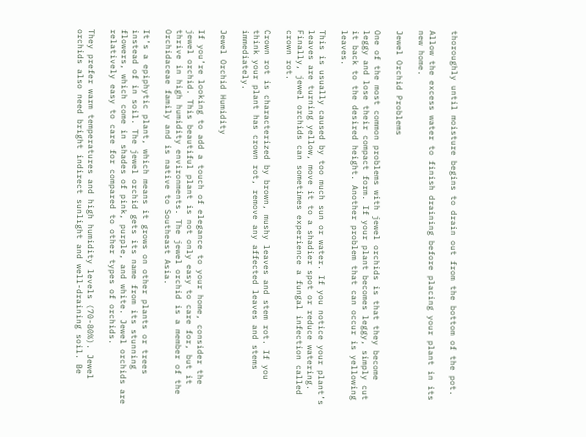thoroughly until moisture begins to drain out from the bottom of the pot.

Allow the excess water to finish draining before placing your plant in its new home.

Jewel Orchid Problems

One of the most common problems with jewel orchids is that they become leggy and lose their compact form. If your plant becomes leggy, simply cut it back to the desired height. Another problem that can occur is yellowing leaves.

This is usually caused by too much sun or water. If you notice your plant’s leaves are turning yellow, move it to a shadier spot or reduce watering. Finally, jewel orchids can sometimes experience a fungal infection called crown rot.

Crown rot is characterized by brown, mushy leaves and stem rot. If you think your plant has crown rot, remove any affected leaves and stems immediately.

Jewel Orchid Humidity

If you’re looking to add a touch of elegance to your home, consider the jewel orchid. This beautiful plant is not only easy to care for, but it thrive in high humidity environments. The jewel orchid is a member of the Orchidaceae family and is native to Southeast Asia.

It’s a epiphytic plant, which means it grows on other plants or trees instead of in soil. The jewel orchid gets its name from its stunning flowers, which come in shades of pink, purple, and white. Jewel orchids are relatively easy to care for compared to other types of orchids.

They prefer warm temperatures and high humidity levels (70-80%). Jewel orchids also need bright indirect sunlight and well-draining soil. Be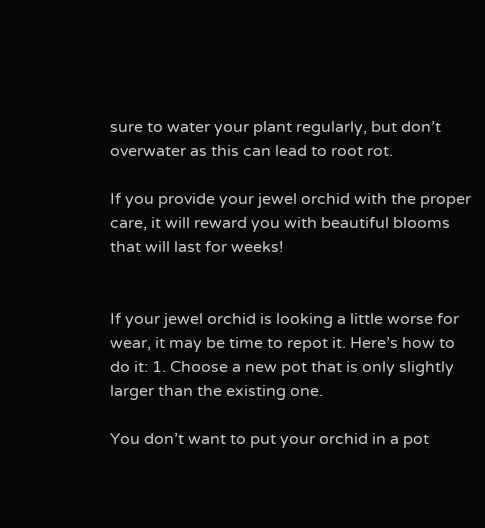sure to water your plant regularly, but don’t overwater as this can lead to root rot.

If you provide your jewel orchid with the proper care, it will reward you with beautiful blooms that will last for weeks!


If your jewel orchid is looking a little worse for wear, it may be time to repot it. Here’s how to do it: 1. Choose a new pot that is only slightly larger than the existing one.

You don’t want to put your orchid in a pot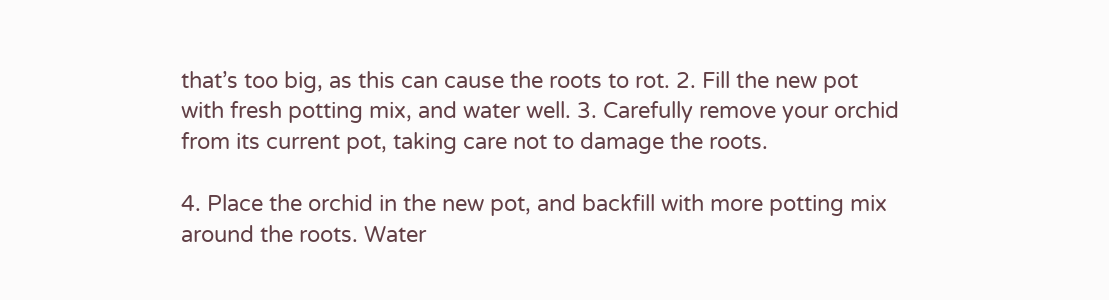that’s too big, as this can cause the roots to rot. 2. Fill the new pot with fresh potting mix, and water well. 3. Carefully remove your orchid from its current pot, taking care not to damage the roots.

4. Place the orchid in the new pot, and backfill with more potting mix around the roots. Water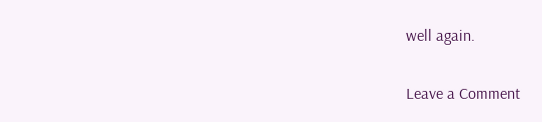well again.

Leave a Comment